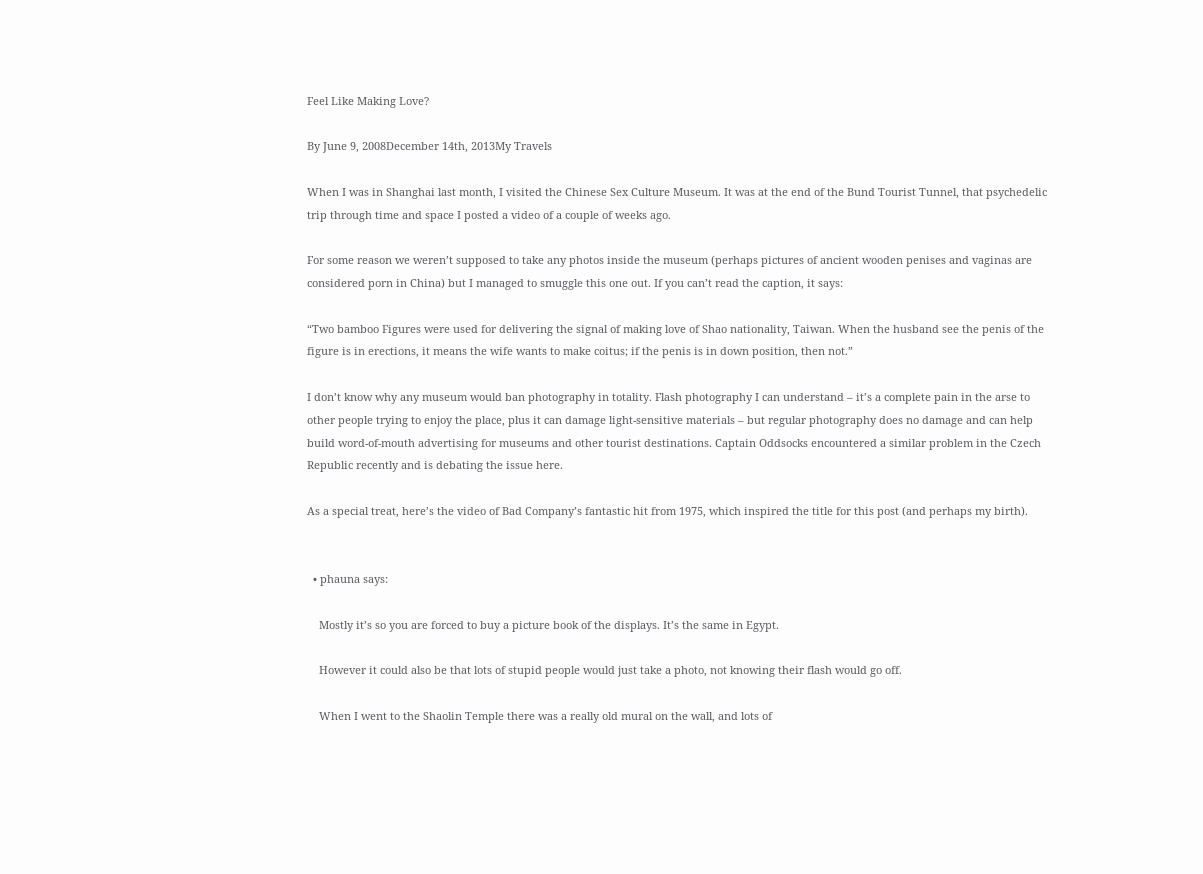Feel Like Making Love?

By June 9, 2008December 14th, 2013My Travels

When I was in Shanghai last month, I visited the Chinese Sex Culture Museum. It was at the end of the Bund Tourist Tunnel, that psychedelic trip through time and space I posted a video of a couple of weeks ago.

For some reason we weren’t supposed to take any photos inside the museum (perhaps pictures of ancient wooden penises and vaginas are considered porn in China) but I managed to smuggle this one out. If you can’t read the caption, it says:

“Two bamboo Figures were used for delivering the signal of making love of Shao nationality, Taiwan. When the husband see the penis of the figure is in erections, it means the wife wants to make coitus; if the penis is in down position, then not.”

I don’t know why any museum would ban photography in totality. Flash photography I can understand – it’s a complete pain in the arse to other people trying to enjoy the place, plus it can damage light-sensitive materials – but regular photography does no damage and can help build word-of-mouth advertising for museums and other tourist destinations. Captain Oddsocks encountered a similar problem in the Czech Republic recently and is debating the issue here.

As a special treat, here’s the video of Bad Company’s fantastic hit from 1975, which inspired the title for this post (and perhaps my birth).


  • phauna says:

    Mostly it’s so you are forced to buy a picture book of the displays. It’s the same in Egypt.

    However it could also be that lots of stupid people would just take a photo, not knowing their flash would go off.

    When I went to the Shaolin Temple there was a really old mural on the wall, and lots of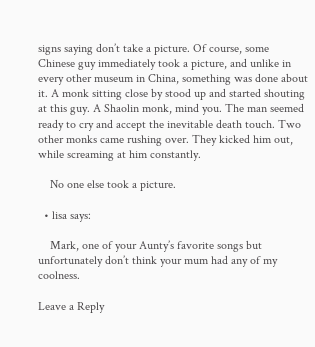signs saying don’t take a picture. Of course, some Chinese guy immediately took a picture, and unlike in every other museum in China, something was done about it. A monk sitting close by stood up and started shouting at this guy. A Shaolin monk, mind you. The man seemed ready to cry and accept the inevitable death touch. Two other monks came rushing over. They kicked him out, while screaming at him constantly.

    No one else took a picture.

  • lisa says:

    Mark, one of your Aunty’s favorite songs but unfortunately don’t think your mum had any of my coolness.

Leave a Reply